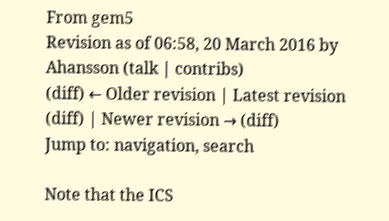From gem5
Revision as of 06:58, 20 March 2016 by Ahansson (talk | contribs)
(diff) ← Older revision | Latest revision (diff) | Newer revision → (diff)
Jump to: navigation, search

Note that the ICS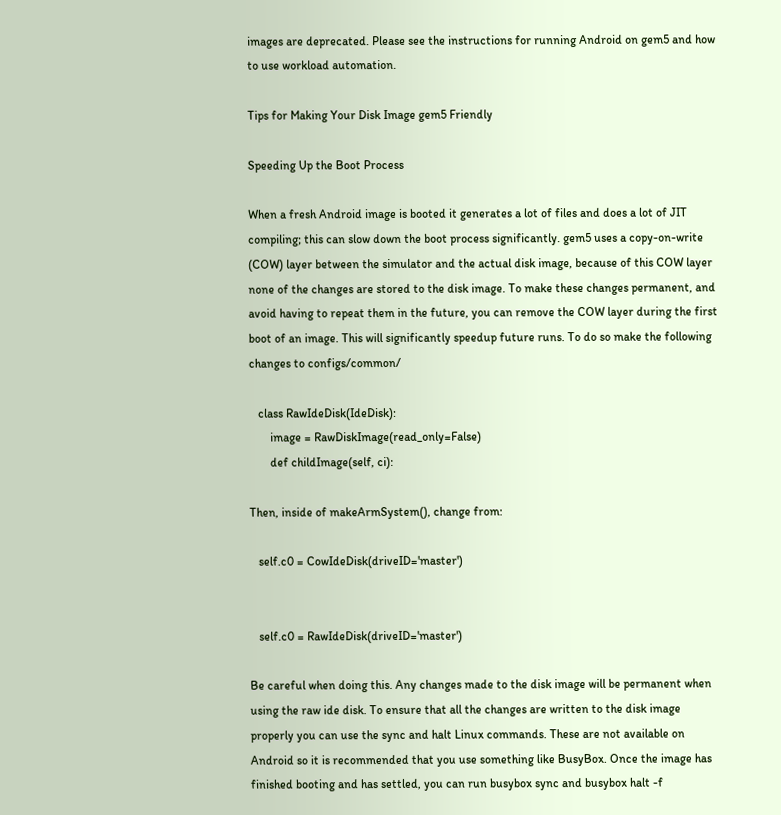images are deprecated. Please see the instructions for running Android on gem5 and how to use workload automation.

Tips for Making Your Disk Image gem5 Friendly

Speeding Up the Boot Process

When a fresh Android image is booted it generates a lot of files and does a lot of JIT compiling; this can slow down the boot process significantly. gem5 uses a copy-on-write (COW) layer between the simulator and the actual disk image, because of this COW layer none of the changes are stored to the disk image. To make these changes permanent, and avoid having to repeat them in the future, you can remove the COW layer during the first boot of an image. This will significantly speedup future runs. To do so make the following changes to configs/common/

   class RawIdeDisk(IdeDisk):
       image = RawDiskImage(read_only=False)
       def childImage(self, ci):

Then, inside of makeArmSystem(), change from:

   self.c0 = CowIdeDisk(driveID='master')


   self.c0 = RawIdeDisk(driveID='master')

Be careful when doing this. Any changes made to the disk image will be permanent when using the raw ide disk. To ensure that all the changes are written to the disk image properly you can use the sync and halt Linux commands. These are not available on Android so it is recommended that you use something like BusyBox. Once the image has finished booting and has settled, you can run busybox sync and busybox halt -f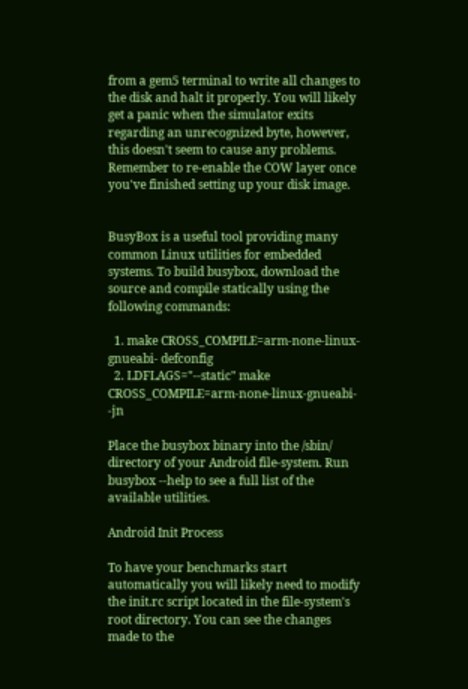from a gem5 terminal to write all changes to the disk and halt it properly. You will likely get a panic when the simulator exits regarding an unrecognized byte, however, this doesn't seem to cause any problems. Remember to re-enable the COW layer once you've finished setting up your disk image.


BusyBox is a useful tool providing many common Linux utilities for embedded systems. To build busybox, download the source and compile statically using the following commands:

  1. make CROSS_COMPILE=arm-none-linux-gnueabi- defconfig
  2. LDFLAGS="--static" make CROSS_COMPILE=arm-none-linux-gnueabi- -jn

Place the busybox binary into the /sbin/ directory of your Android file-system. Run busybox --help to see a full list of the available utilities.

Android Init Process

To have your benchmarks start automatically you will likely need to modify the init.rc script located in the file-system's root directory. You can see the changes made to the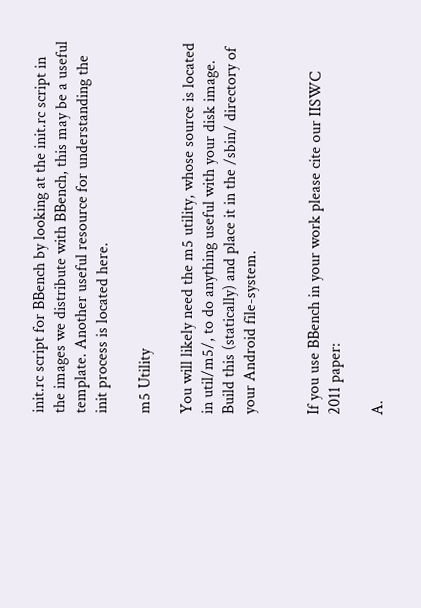init.rc script for BBench by looking at the init.rc script in the images we distribute with BBench, this may be a useful template. Another useful resource for understanding the init process is located here.

m5 Utility

You will likely need the m5 utility, whose source is located in util/m5/, to do anything useful with your disk image. Build this (statically) and place it in the /sbin/ directory of your Android file-system.


If you use BBench in your work please cite our IISWC 2011 paper:

A.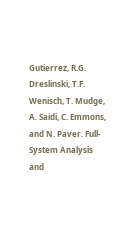Gutierrez, R.G. Dreslinski, T.F. Wenisch, T. Mudge, A. Saidi, C. Emmons, and N. Paver. Full-System Analysis and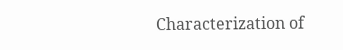Characterization of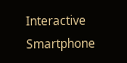Interactive Smartphone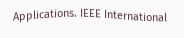Applications. IEEE International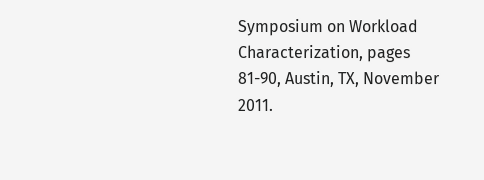Symposium on Workload Characterization, pages 81-90, Austin, TX, November 2011.